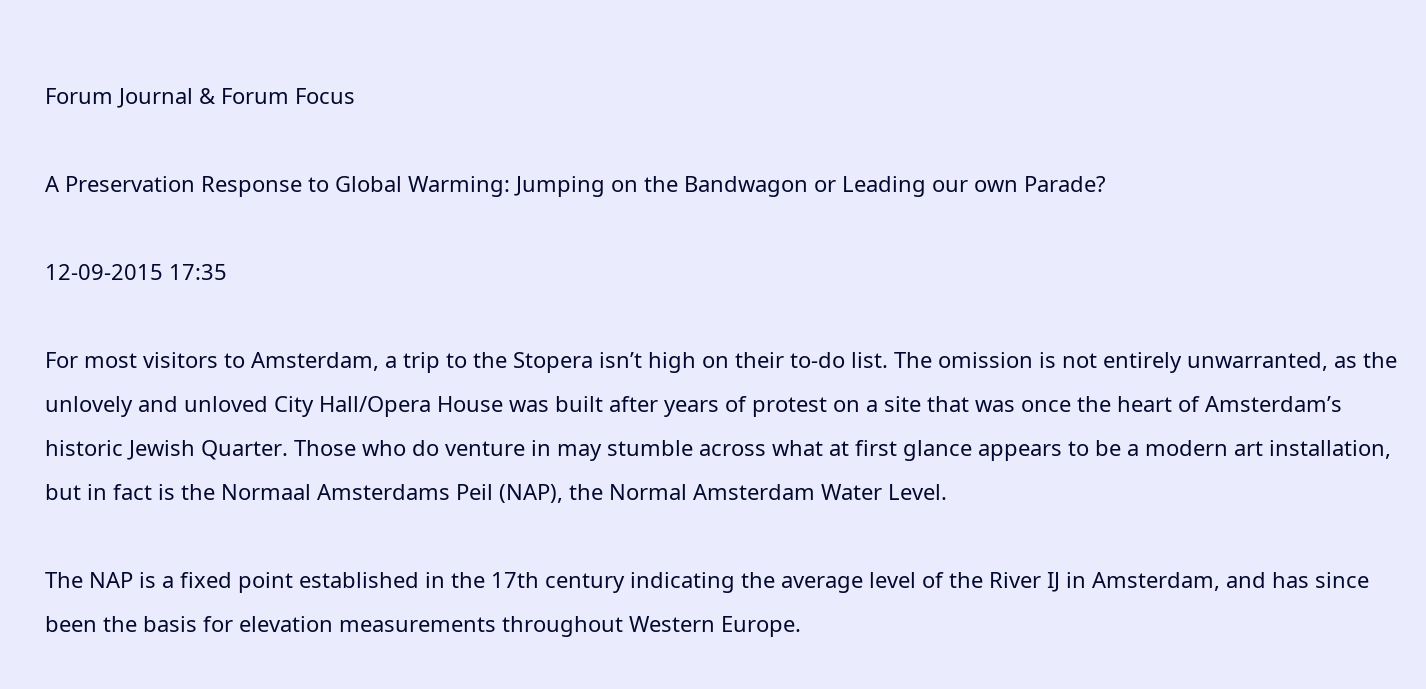Forum Journal & Forum Focus

A Preservation Response to Global Warming: Jumping on the Bandwagon or Leading our own Parade?

12-09-2015 17:35

For most visitors to Amsterdam, a trip to the Stopera isn’t high on their to-do list. The omission is not entirely unwarranted, as the unlovely and unloved City Hall/Opera House was built after years of protest on a site that was once the heart of Amsterdam’s historic Jewish Quarter. Those who do venture in may stumble across what at first glance appears to be a modern art installation, but in fact is the Normaal Amsterdams Peil (NAP), the Normal Amsterdam Water Level.

The NAP is a fixed point established in the 17th century indicating the average level of the River IJ in Amsterdam, and has since been the basis for elevation measurements throughout Western Europe.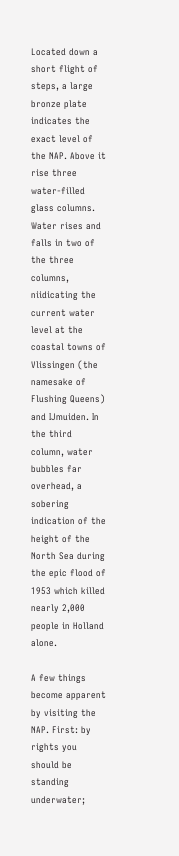Located down a short flight of steps, a large bronze plate indicates the exact level of the NAP. Above it rise three water-filled glass columns. Water rises and falls in two of the three columns, niidicating the current water level at the coastal towns of Vlissingen (the namesake of Flushing Queens) and IJmuiden. In the third column, water bubbles far overhead, a sobering indication of the height of the North Sea during the epic flood of 1953 which killed nearly 2,000 people in Holland alone.

A few things become apparent by visiting the NAP. First: by rights you should be standing underwater;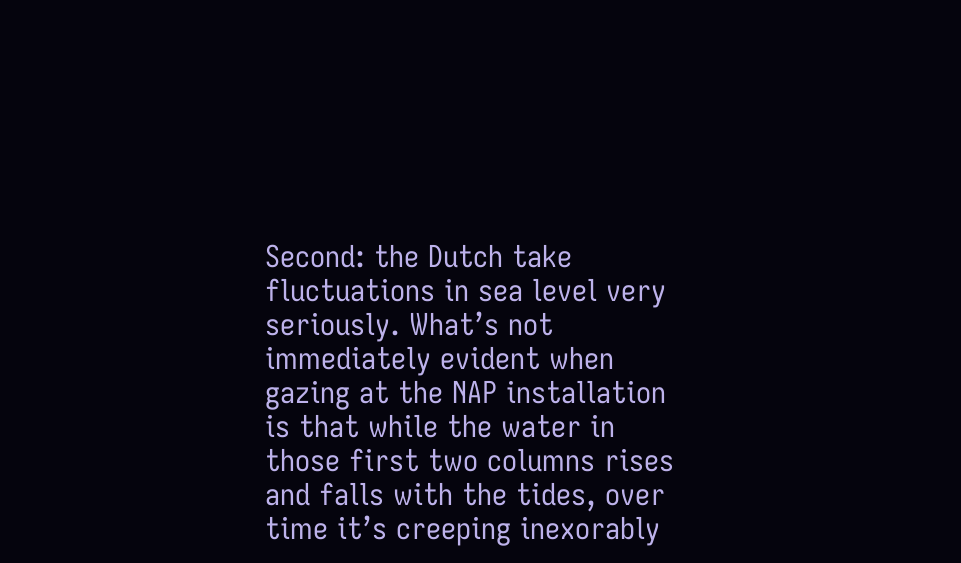Second: the Dutch take fluctuations in sea level very seriously. What’s not immediately evident when gazing at the NAP installation is that while the water in those first two columns rises and falls with the tides, over time it’s creeping inexorably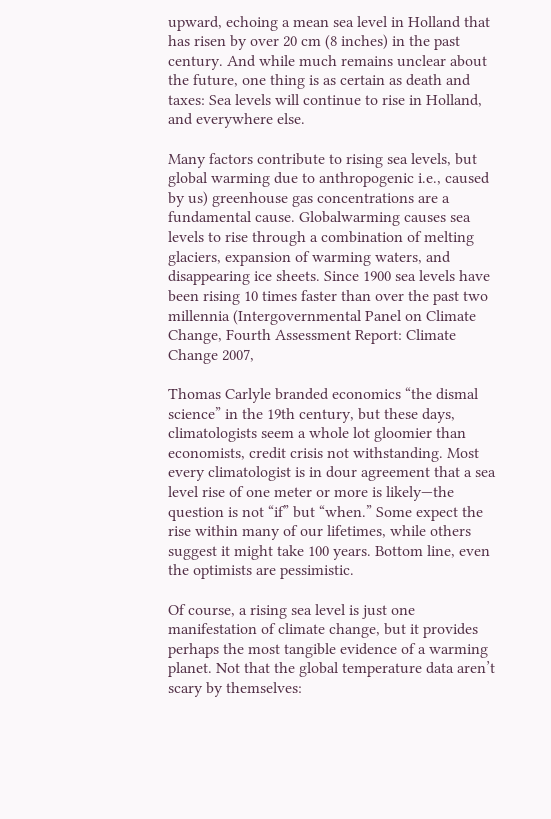upward, echoing a mean sea level in Holland that has risen by over 20 cm (8 inches) in the past century. And while much remains unclear about the future, one thing is as certain as death and taxes: Sea levels will continue to rise in Holland, and everywhere else.

Many factors contribute to rising sea levels, but global warming due to anthropogenic i.e., caused by us) greenhouse gas concentrations are a fundamental cause. Globalwarming causes sea levels to rise through a combination of melting glaciers, expansion of warming waters, and disappearing ice sheets. Since 1900 sea levels have been rising 10 times faster than over the past two millennia (Intergovernmental Panel on Climate Change, Fourth Assessment Report: Climate Change 2007,

Thomas Carlyle branded economics “the dismal science” in the 19th century, but these days, climatologists seem a whole lot gloomier than economists, credit crisis not withstanding. Most every climatologist is in dour agreement that a sea level rise of one meter or more is likely—the question is not “if” but “when.” Some expect the rise within many of our lifetimes, while others suggest it might take 100 years. Bottom line, even the optimists are pessimistic.

Of course, a rising sea level is just one manifestation of climate change, but it provides perhaps the most tangible evidence of a warming planet. Not that the global temperature data aren’t scary by themselves: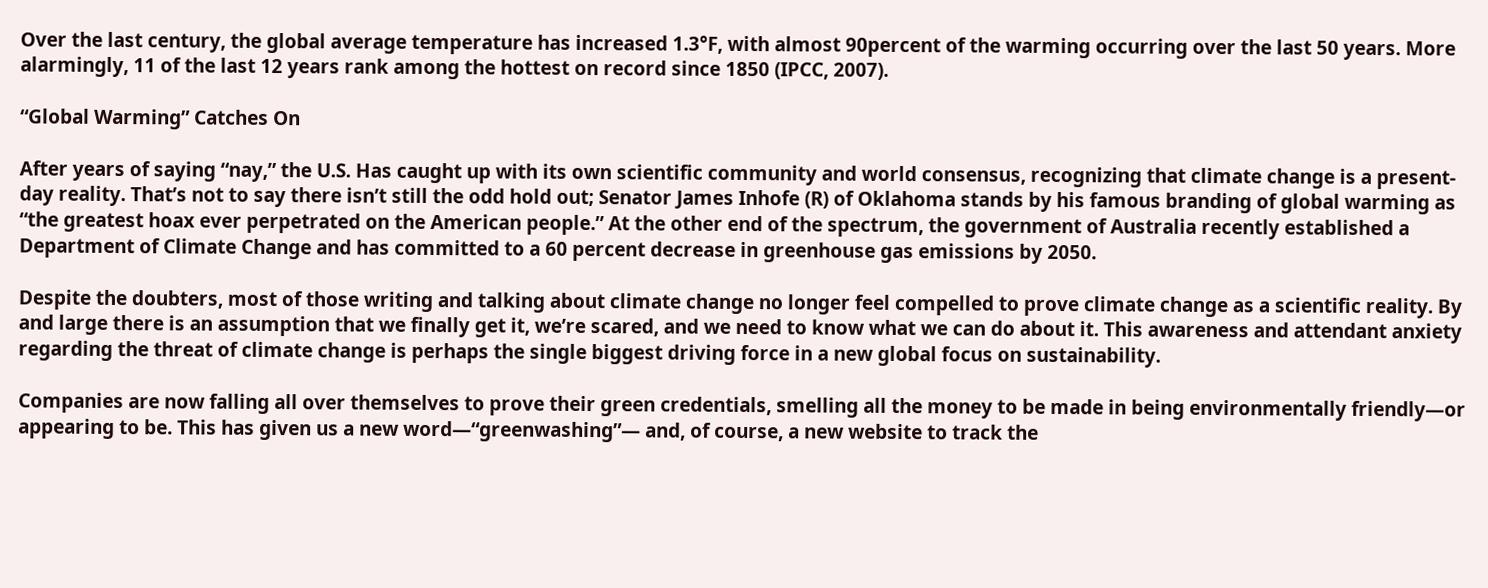Over the last century, the global average temperature has increased 1.3°F, with almost 90percent of the warming occurring over the last 50 years. More alarmingly, 11 of the last 12 years rank among the hottest on record since 1850 (IPCC, 2007).

“Global Warming” Catches On

After years of saying “nay,” the U.S. Has caught up with its own scientific community and world consensus, recognizing that climate change is a present-day reality. That’s not to say there isn’t still the odd hold out; Senator James Inhofe (R) of Oklahoma stands by his famous branding of global warming as “the greatest hoax ever perpetrated on the American people.” At the other end of the spectrum, the government of Australia recently established a Department of Climate Change and has committed to a 60 percent decrease in greenhouse gas emissions by 2050.

Despite the doubters, most of those writing and talking about climate change no longer feel compelled to prove climate change as a scientific reality. By and large there is an assumption that we finally get it, we’re scared, and we need to know what we can do about it. This awareness and attendant anxiety regarding the threat of climate change is perhaps the single biggest driving force in a new global focus on sustainability.

Companies are now falling all over themselves to prove their green credentials, smelling all the money to be made in being environmentally friendly—or appearing to be. This has given us a new word—“greenwashing”— and, of course, a new website to track the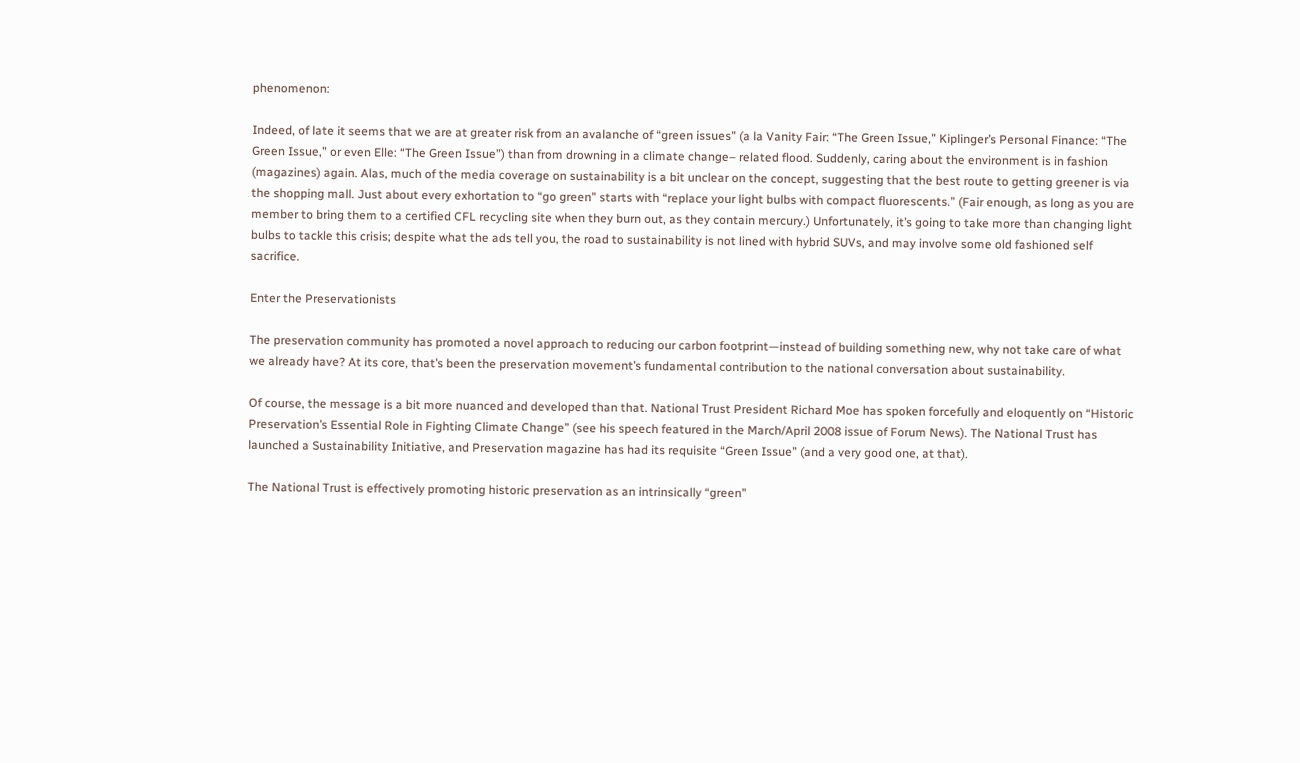phenomenon:

Indeed, of late it seems that we are at greater risk from an avalanche of “green issues” (a la Vanity Fair: “The Green Issue,” Kiplinger’s Personal Finance: “The Green Issue,” or even Elle: “The Green Issue”) than from drowning in a climate change– related flood. Suddenly, caring about the environment is in fashion (magazines) again. Alas, much of the media coverage on sustainability is a bit unclear on the concept, suggesting that the best route to getting greener is via the shopping mall. Just about every exhortation to “go green” starts with “replace your light bulbs with compact fluorescents.” (Fair enough, as long as you are member to bring them to a certified CFL recycling site when they burn out, as they contain mercury.) Unfortunately, it’s going to take more than changing light bulbs to tackle this crisis; despite what the ads tell you, the road to sustainability is not lined with hybrid SUVs, and may involve some old fashioned self sacrifice.

Enter the Preservationists

The preservation community has promoted a novel approach to reducing our carbon footprint—instead of building something new, why not take care of what we already have? At its core, that’s been the preservation movement’s fundamental contribution to the national conversation about sustainability.

Of course, the message is a bit more nuanced and developed than that. National Trust President Richard Moe has spoken forcefully and eloquently on “Historic Preservation’s Essential Role in Fighting Climate Change” (see his speech featured in the March/April 2008 issue of Forum News). The National Trust has launched a Sustainability Initiative, and Preservation magazine has had its requisite “Green Issue” (and a very good one, at that).

The National Trust is effectively promoting historic preservation as an intrinsically “green”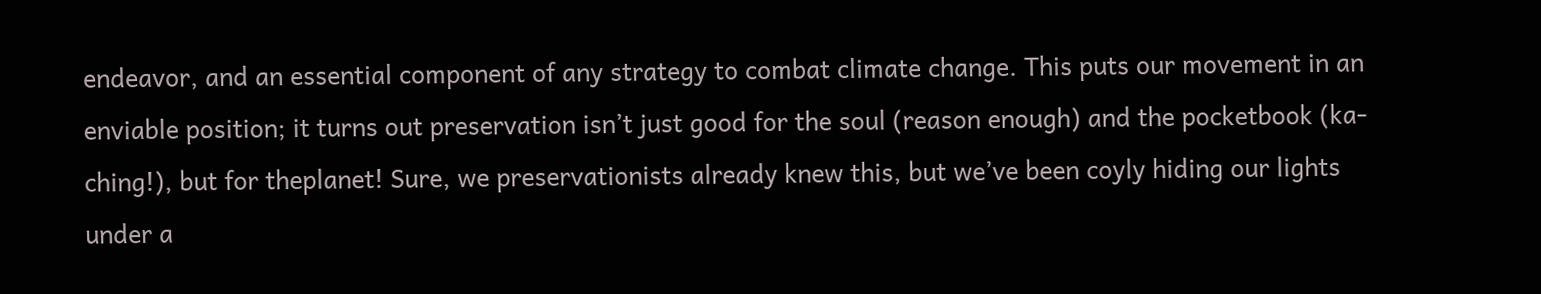endeavor, and an essential component of any strategy to combat climate change. This puts our movement in an enviable position; it turns out preservation isn’t just good for the soul (reason enough) and the pocketbook (ka-ching!), but for theplanet! Sure, we preservationists already knew this, but we’ve been coyly hiding our lights under a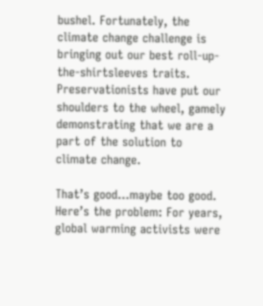bushel. Fortunately, the climate change challenge is bringing out our best roll-up-the-shirtsleeves traits. Preservationists have put our shoulders to the wheel, gamely demonstrating that we are a part of the solution to climate change.

That’s good…maybe too good. Here’s the problem: For years, global warming activists were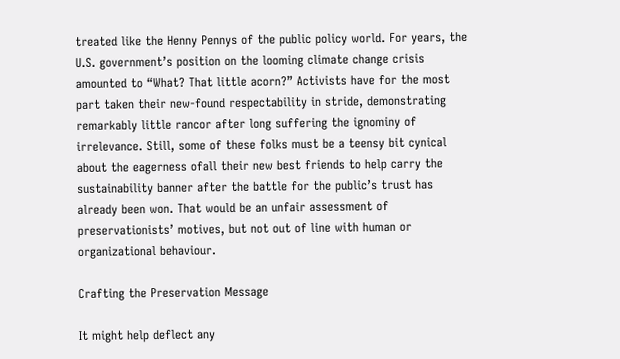treated like the Henny Pennys of the public policy world. For years, the U.S. government’s position on the looming climate change crisis amounted to “What? That little acorn?” Activists have for the most part taken their new-found respectability in stride, demonstrating remarkably little rancor after long suffering the ignominy of irrelevance. Still, some of these folks must be a teensy bit cynical about the eagerness ofall their new best friends to help carry the sustainability banner after the battle for the public’s trust has already been won. That would be an unfair assessment of preservationists’ motives, but not out of line with human or organizational behaviour.

Crafting the Preservation Message

It might help deflect any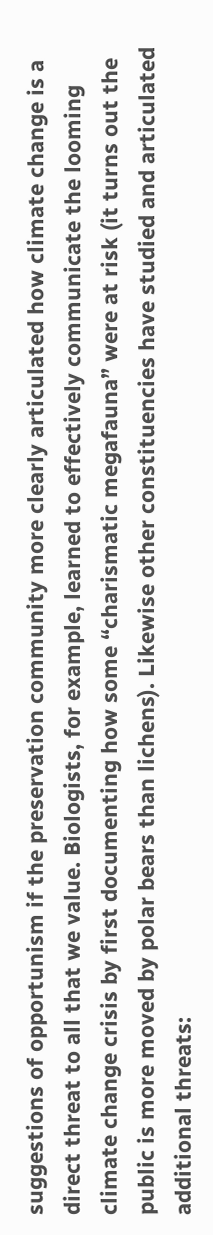suggestions of opportunism if the preservation community more clearly articulated how climate change is a direct threat to all that we value. Biologists, for example, learned to effectively communicate the looming climate change crisis by first documenting how some “charismatic megafauna” were at risk (it turns out the public is more moved by polar bears than lichens). Likewise other constituencies have studied and articulated additional threats: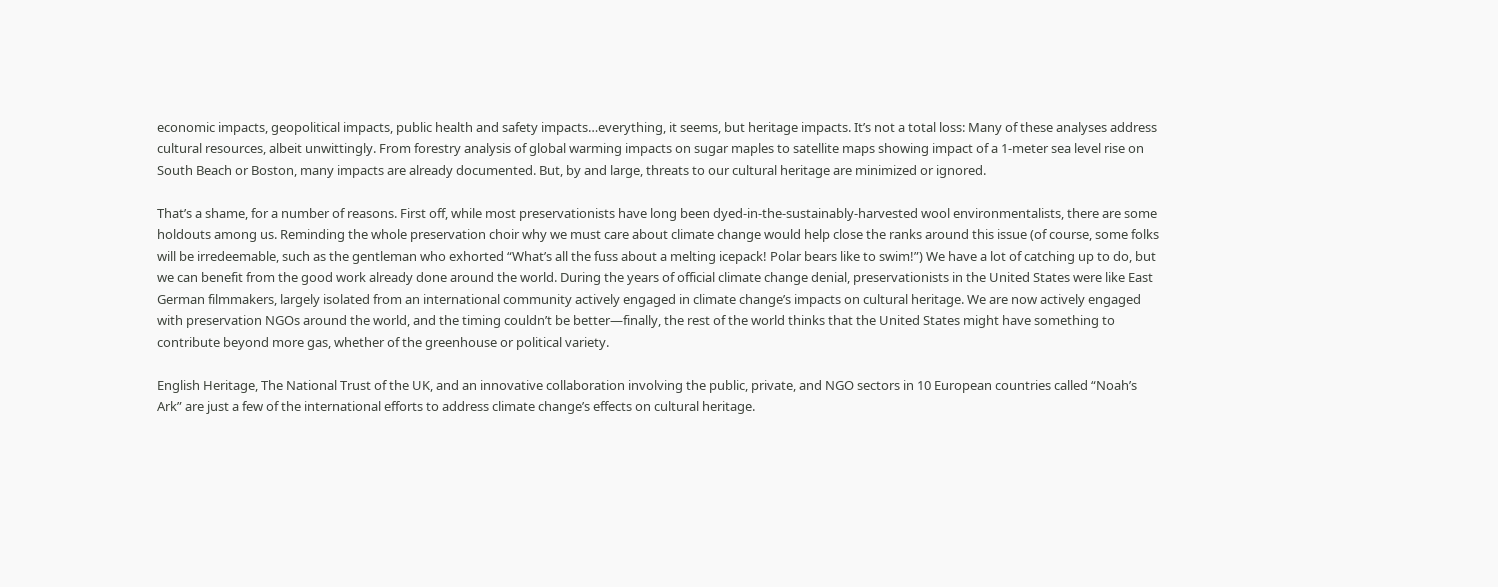economic impacts, geopolitical impacts, public health and safety impacts…everything, it seems, but heritage impacts. It’s not a total loss: Many of these analyses address cultural resources, albeit unwittingly. From forestry analysis of global warming impacts on sugar maples to satellite maps showing impact of a 1-meter sea level rise on South Beach or Boston, many impacts are already documented. But, by and large, threats to our cultural heritage are minimized or ignored.

That’s a shame, for a number of reasons. First off, while most preservationists have long been dyed-in-the-sustainably-harvested wool environmentalists, there are some holdouts among us. Reminding the whole preservation choir why we must care about climate change would help close the ranks around this issue (of course, some folks will be irredeemable, such as the gentleman who exhorted “What’s all the fuss about a melting icepack! Polar bears like to swim!”) We have a lot of catching up to do, but we can benefit from the good work already done around the world. During the years of official climate change denial, preservationists in the United States were like East German filmmakers, largely isolated from an international community actively engaged in climate change’s impacts on cultural heritage. We are now actively engaged with preservation NGOs around the world, and the timing couldn’t be better—finally, the rest of the world thinks that the United States might have something to contribute beyond more gas, whether of the greenhouse or political variety.

English Heritage, The National Trust of the UK, and an innovative collaboration involving the public, private, and NGO sectors in 10 European countries called “Noah’s Ark” are just a few of the international efforts to address climate change’s effects on cultural heritage.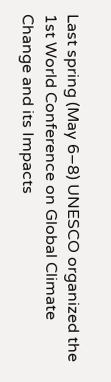Last spring (May 6–8) UNESCO organized the 1st World Conference on Global Climate Change and its Impacts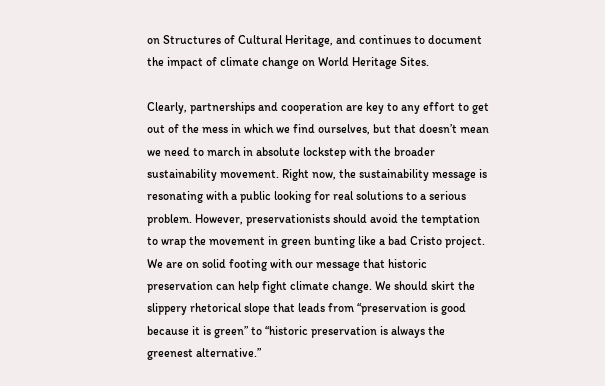on Structures of Cultural Heritage, and continues to document the impact of climate change on World Heritage Sites.

Clearly, partnerships and cooperation are key to any effort to get out of the mess in which we find ourselves, but that doesn’t mean we need to march in absolute lockstep with the broader sustainability movement. Right now, the sustainability message is resonating with a public looking for real solutions to a serious problem. However, preservationists should avoid the temptation to wrap the movement in green bunting like a bad Cristo project. We are on solid footing with our message that historic preservation can help fight climate change. We should skirt the slippery rhetorical slope that leads from “preservation is good because it is green” to “historic preservation is always the greenest alternative.”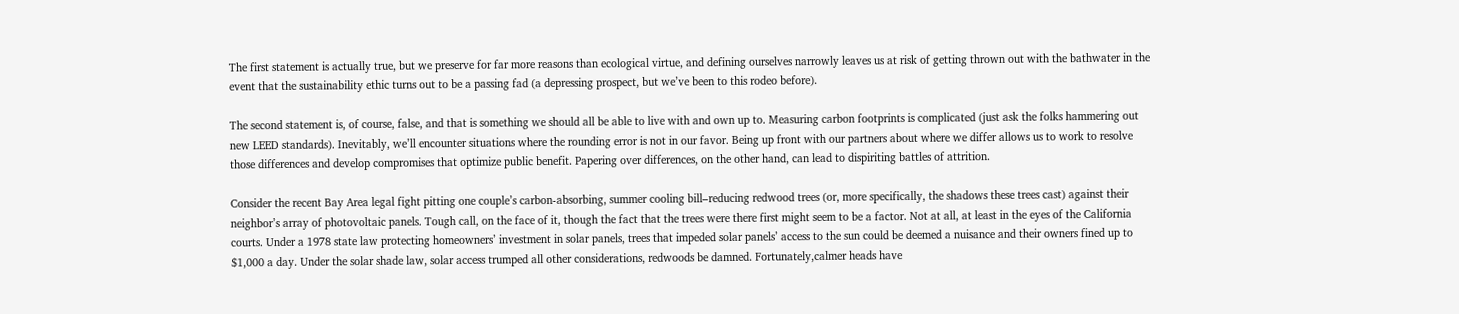The first statement is actually true, but we preserve for far more reasons than ecological virtue, and defining ourselves narrowly leaves us at risk of getting thrown out with the bathwater in the event that the sustainability ethic turns out to be a passing fad (a depressing prospect, but we’ve been to this rodeo before).

The second statement is, of course, false, and that is something we should all be able to live with and own up to. Measuring carbon footprints is complicated (just ask the folks hammering out new LEED standards). Inevitably, we’ll encounter situations where the rounding error is not in our favor. Being up front with our partners about where we differ allows us to work to resolve those differences and develop compromises that optimize public benefit. Papering over differences, on the other hand, can lead to dispiriting battles of attrition.

Consider the recent Bay Area legal fight pitting one couple’s carbon-absorbing, summer cooling bill–reducing redwood trees (or, more specifically, the shadows these trees cast) against their neighbor’s array of photovoltaic panels. Tough call, on the face of it, though the fact that the trees were there first might seem to be a factor. Not at all, at least in the eyes of the California courts. Under a 1978 state law protecting homeowners’ investment in solar panels, trees that impeded solar panels’ access to the sun could be deemed a nuisance and their owners fined up to $1,000 a day. Under the solar shade law, solar access trumped all other considerations, redwoods be damned. Fortunately,calmer heads have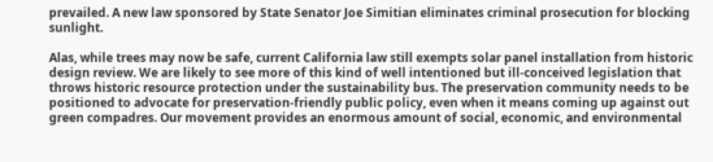prevailed. A new law sponsored by State Senator Joe Simitian eliminates criminal prosecution for blocking sunlight.

Alas, while trees may now be safe, current California law still exempts solar panel installation from historic design review. We are likely to see more of this kind of well intentioned but ill-conceived legislation that throws historic resource protection under the sustainability bus. The preservation community needs to be positioned to advocate for preservation-friendly public policy, even when it means coming up against out green compadres. Our movement provides an enormous amount of social, economic, and environmental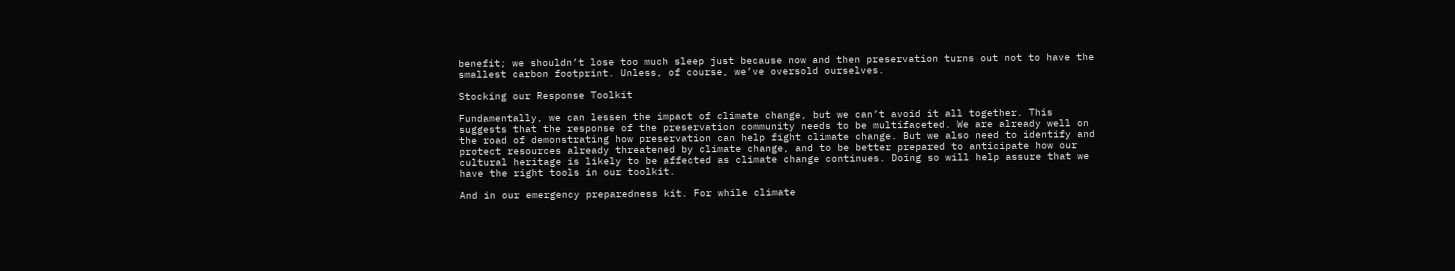benefit; we shouldn’t lose too much sleep just because now and then preservation turns out not to have the smallest carbon footprint. Unless, of course, we’ve oversold ourselves.

Stocking our Response Toolkit

Fundamentally, we can lessen the impact of climate change, but we can’t avoid it all together. This suggests that the response of the preservation community needs to be multifaceted. We are already well on the road of demonstrating how preservation can help fight climate change. But we also need to identify and protect resources already threatened by climate change, and to be better prepared to anticipate how our cultural heritage is likely to be affected as climate change continues. Doing so will help assure that we have the right tools in our toolkit.

And in our emergency preparedness kit. For while climate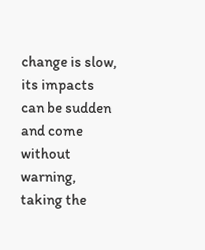change is slow, its impacts can be sudden and come without warning, taking the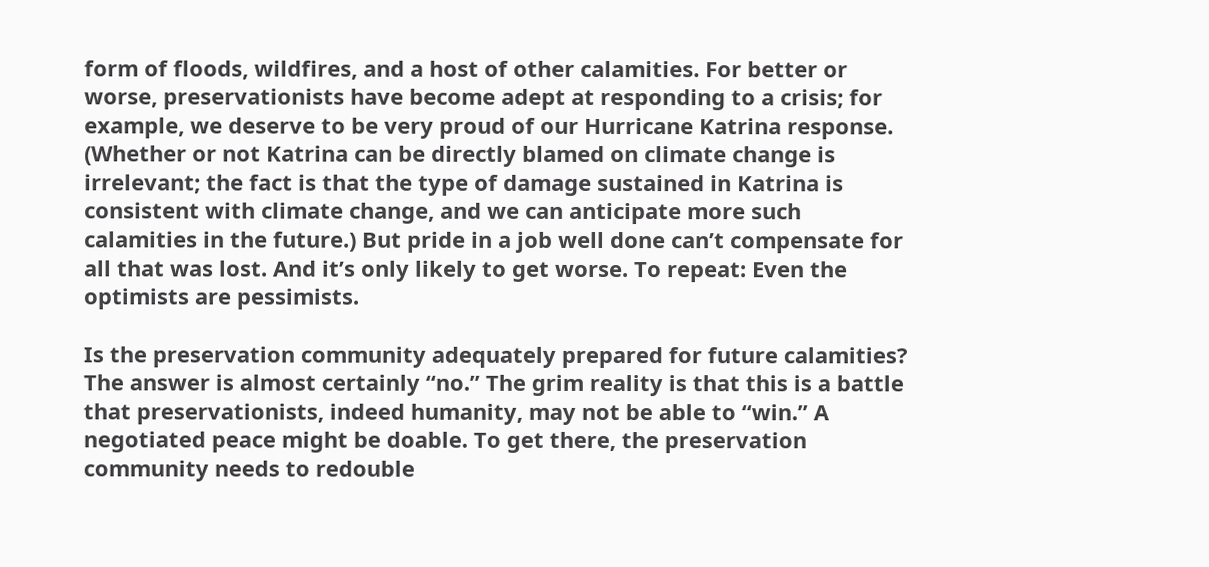form of floods, wildfires, and a host of other calamities. For better or worse, preservationists have become adept at responding to a crisis; for example, we deserve to be very proud of our Hurricane Katrina response. (Whether or not Katrina can be directly blamed on climate change is irrelevant; the fact is that the type of damage sustained in Katrina is consistent with climate change, and we can anticipate more such calamities in the future.) But pride in a job well done can’t compensate for all that was lost. And it’s only likely to get worse. To repeat: Even the optimists are pessimists.

Is the preservation community adequately prepared for future calamities? The answer is almost certainly “no.” The grim reality is that this is a battle that preservationists, indeed humanity, may not be able to “win.” A negotiated peace might be doable. To get there, the preservation community needs to redouble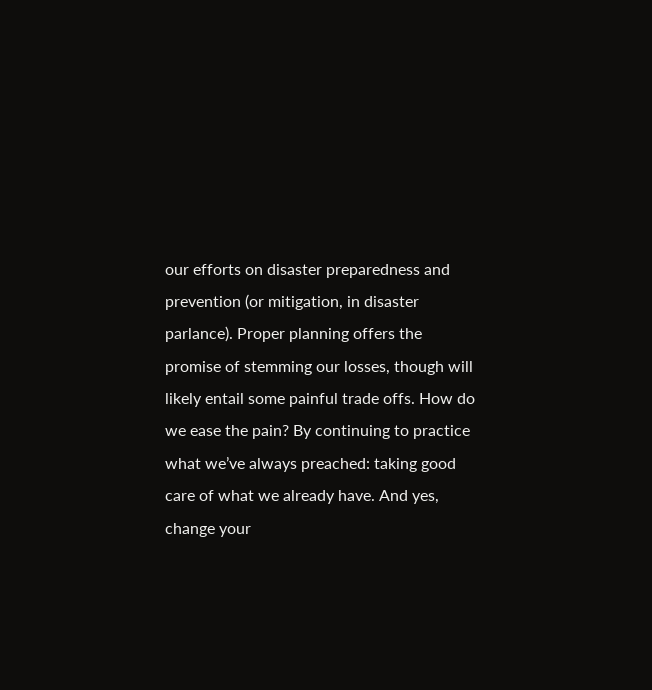our efforts on disaster preparedness and prevention (or mitigation, in disaster parlance). Proper planning offers the promise of stemming our losses, though will likely entail some painful trade offs. How do we ease the pain? By continuing to practice what we’ve always preached: taking good care of what we already have. And yes, change your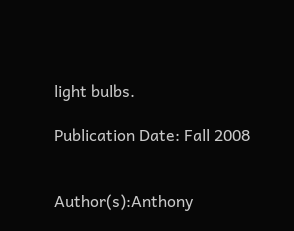light bulbs.

Publication Date: Fall 2008


Author(s):Anthony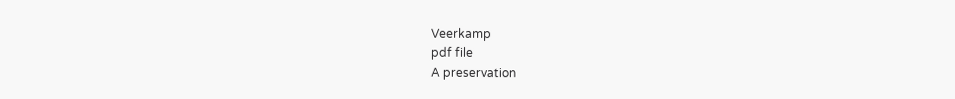Veerkamp
pdf file
A preservation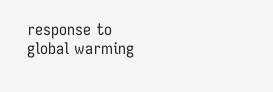response to global warming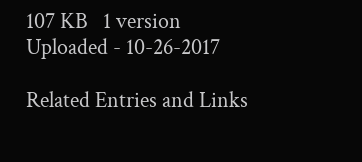107 KB   1 version
Uploaded - 10-26-2017

Related Entries and Links